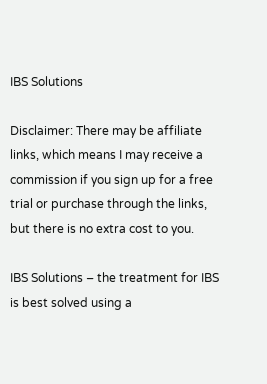IBS Solutions

Disclaimer: There may be affiliate links, which means I may receive a commission if you sign up for a free trial or purchase through the links, but there is no extra cost to you.

IBS Solutions – the treatment for IBS is best solved using a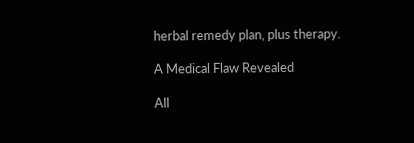herbal remedy plan, plus therapy.

A Medical Flaw Revealed

All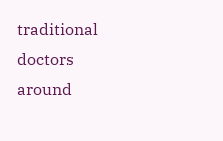traditional doctors around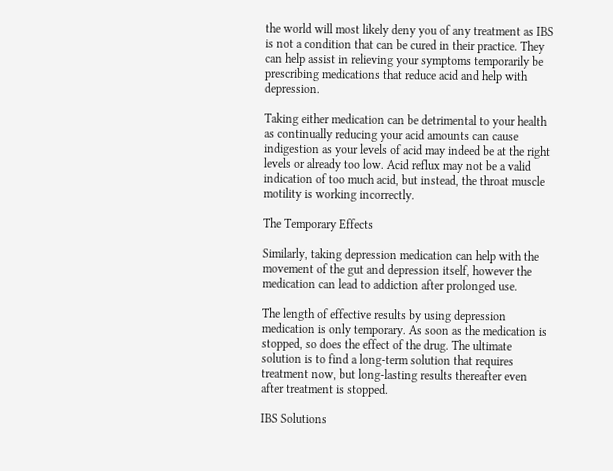the world will most likely deny you of any treatment as IBS is not a condition that can be cured in their practice. They can help assist in relieving your symptoms temporarily be prescribing medications that reduce acid and help with depression.

Taking either medication can be detrimental to your health as continually reducing your acid amounts can cause indigestion as your levels of acid may indeed be at the right levels or already too low. Acid reflux may not be a valid indication of too much acid, but instead, the throat muscle motility is working incorrectly.

The Temporary Effects

Similarly, taking depression medication can help with the movement of the gut and depression itself, however the medication can lead to addiction after prolonged use.

The length of effective results by using depression medication is only temporary. As soon as the medication is stopped, so does the effect of the drug. The ultimate solution is to find a long-term solution that requires treatment now, but long-lasting results thereafter even after treatment is stopped.

IBS Solutions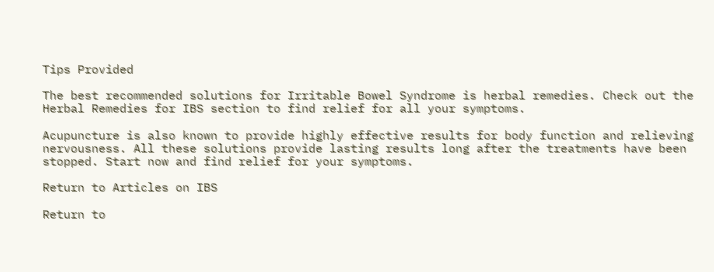Tips Provided

The best recommended solutions for Irritable Bowel Syndrome is herbal remedies. Check out the Herbal Remedies for IBS section to find relief for all your symptoms.

Acupuncture is also known to provide highly effective results for body function and relieving nervousness. All these solutions provide lasting results long after the treatments have been stopped. Start now and find relief for your symptoms.

Return to Articles on IBS

Return to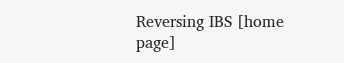Reversing IBS [home page]